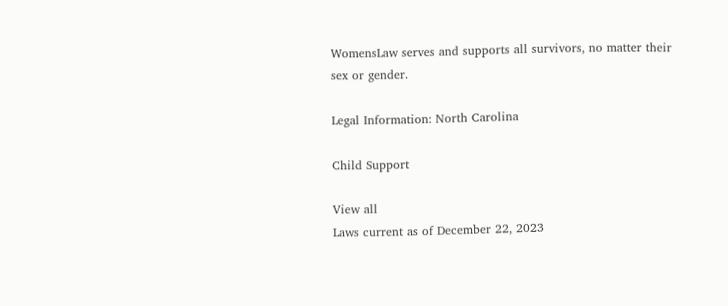WomensLaw serves and supports all survivors, no matter their sex or gender.

Legal Information: North Carolina

Child Support

View all
Laws current as of December 22, 2023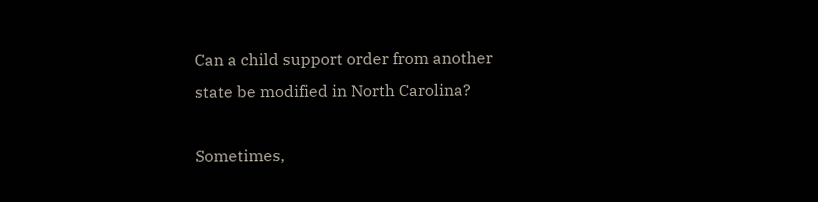Can a child support order from another state be modified in North Carolina?

Sometimes,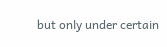but only under certain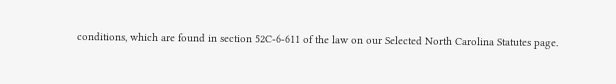conditions, which are found in section 52C-6-611 of the law on our Selected North Carolina Statutes page.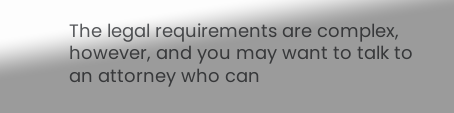The legal requirements are complex, however, and you may want to talk to an attorney who can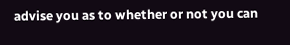advise you as to whether or not you can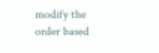modify the order based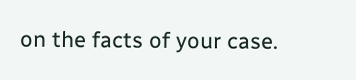on the facts of your case.